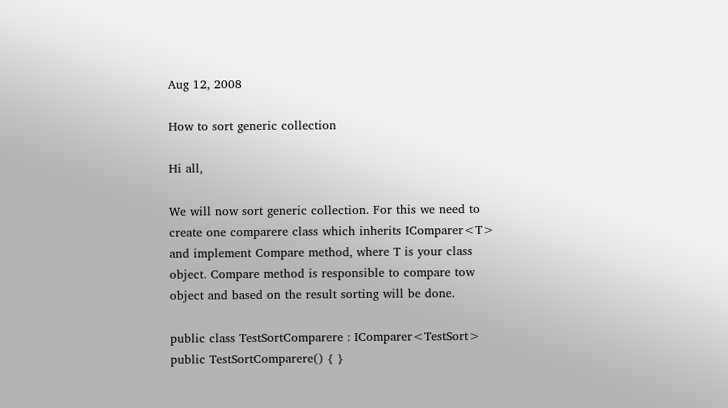Aug 12, 2008

How to sort generic collection

Hi all,

We will now sort generic collection. For this we need to create one comparere class which inherits IComparer<T> and implement Compare method, where T is your class object. Compare method is responsible to compare tow object and based on the result sorting will be done.

public class TestSortComparere : IComparer<TestSort>
public TestSortComparere() { }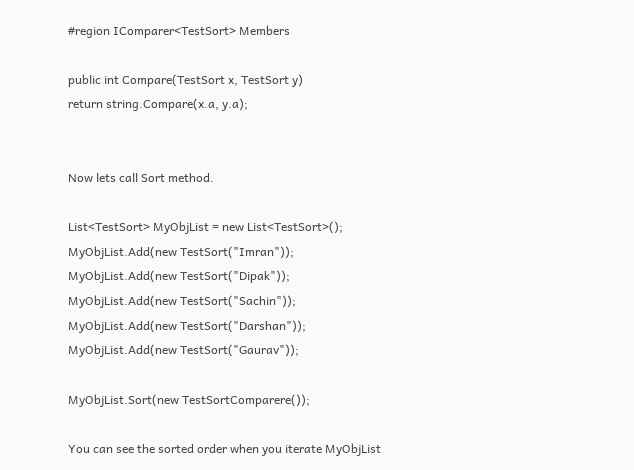#region IComparer<TestSort> Members

public int Compare(TestSort x, TestSort y)
return string.Compare(x.a, y.a);


Now lets call Sort method.

List<TestSort> MyObjList = new List<TestSort>();
MyObjList.Add(new TestSort("Imran"));
MyObjList.Add(new TestSort("Dipak"));
MyObjList.Add(new TestSort("Sachin"));
MyObjList.Add(new TestSort("Darshan"));
MyObjList.Add(new TestSort("Gaurav"));

MyObjList.Sort(new TestSortComparere());

You can see the sorted order when you iterate MyObjList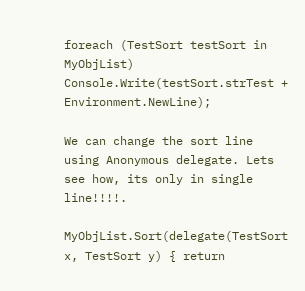foreach (TestSort testSort in MyObjList)
Console.Write(testSort.strTest + Environment.NewLine);

We can change the sort line using Anonymous delegate. Lets see how, its only in single line!!!!.

MyObjList.Sort(delegate(TestSort x, TestSort y) { return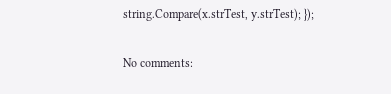string.Compare(x.strTest, y.strTest); });

No comments: